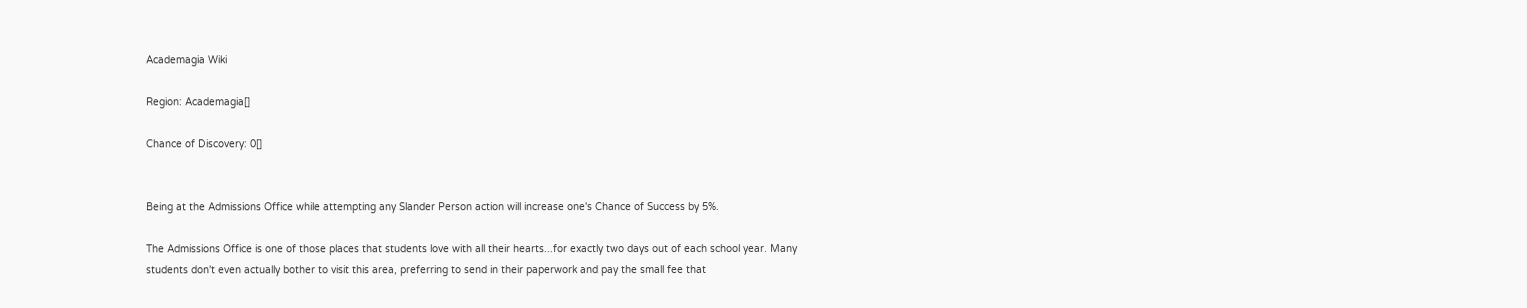Academagia Wiki

Region: Academagia[]

Chance of Discovery: 0[]


Being at the Admissions Office while attempting any Slander Person action will increase one's Chance of Success by 5%.

The Admissions Office is one of those places that students love with all their hearts...for exactly two days out of each school year. Many students don't even actually bother to visit this area, preferring to send in their paperwork and pay the small fee that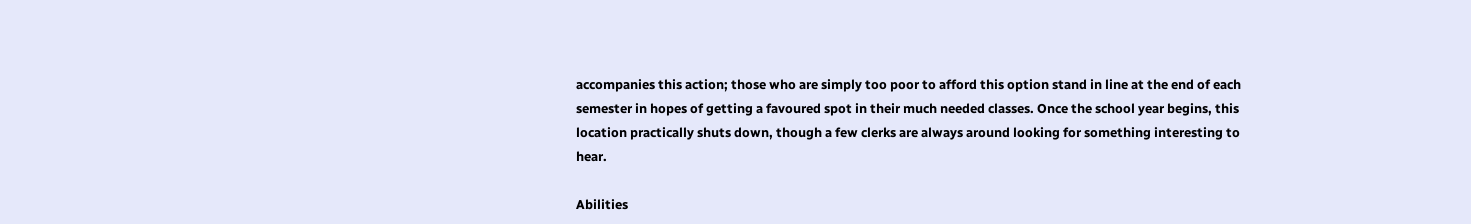accompanies this action; those who are simply too poor to afford this option stand in line at the end of each semester in hopes of getting a favoured spot in their much needed classes. Once the school year begins, this location practically shuts down, though a few clerks are always around looking for something interesting to hear.

Abilities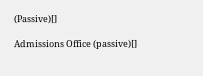(Passive)[]

Admissions Office (passive)[]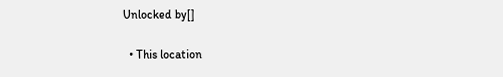Unlocked by[]

  • This location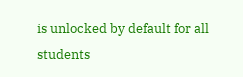is unlocked by default for all students